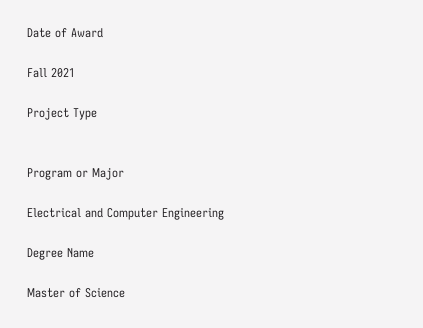Date of Award

Fall 2021

Project Type


Program or Major

Electrical and Computer Engineering

Degree Name

Master of Science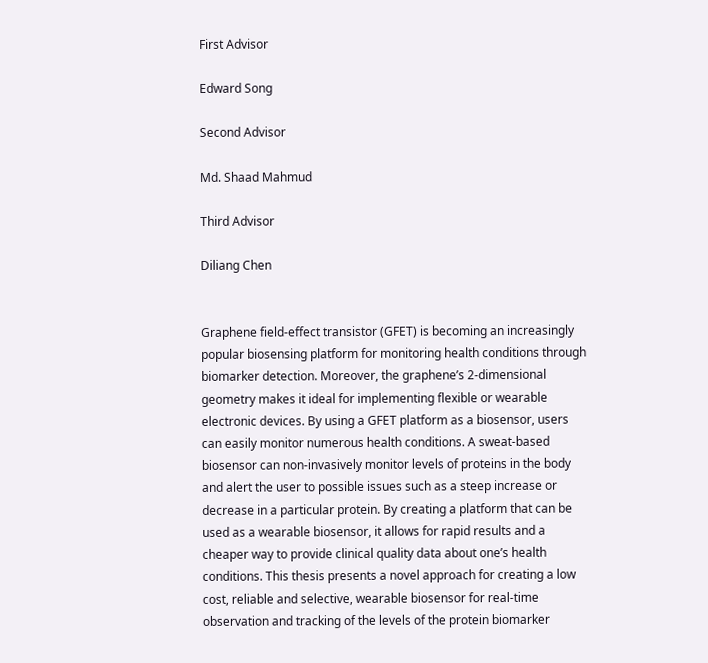First Advisor

Edward Song

Second Advisor

Md. Shaad Mahmud

Third Advisor

Diliang Chen


Graphene field-effect transistor (GFET) is becoming an increasingly popular biosensing platform for monitoring health conditions through biomarker detection. Moreover, the graphene’s 2-dimensional geometry makes it ideal for implementing flexible or wearable electronic devices. By using a GFET platform as a biosensor, users can easily monitor numerous health conditions. A sweat-based biosensor can non-invasively monitor levels of proteins in the body and alert the user to possible issues such as a steep increase or decrease in a particular protein. By creating a platform that can be used as a wearable biosensor, it allows for rapid results and a cheaper way to provide clinical quality data about one’s health conditions. This thesis presents a novel approach for creating a low cost, reliable and selective, wearable biosensor for real-time observation and tracking of the levels of the protein biomarker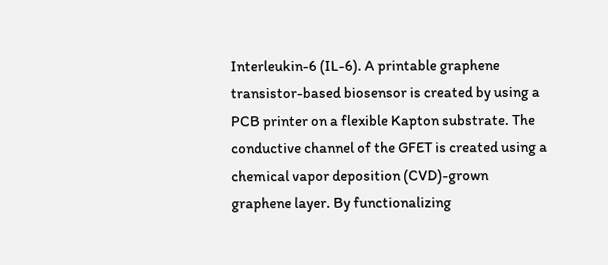Interleukin-6 (IL-6). A printable graphene transistor-based biosensor is created by using a PCB printer on a flexible Kapton substrate. The conductive channel of the GFET is created using a chemical vapor deposition (CVD)-grown graphene layer. By functionalizing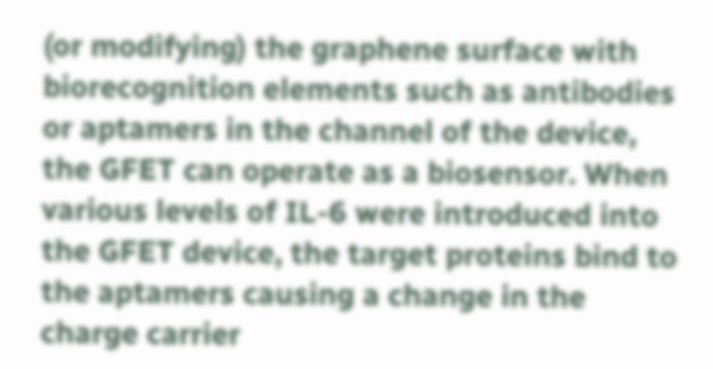(or modifying) the graphene surface with biorecognition elements such as antibodies or aptamers in the channel of the device, the GFET can operate as a biosensor. When various levels of IL-6 were introduced into the GFET device, the target proteins bind to the aptamers causing a change in the charge carrier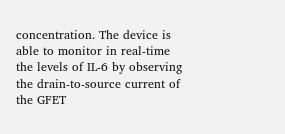concentration. The device is able to monitor in real-time the levels of IL-6 by observing the drain-to-source current of the GFET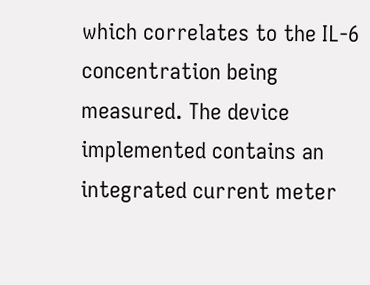which correlates to the IL-6 concentration being measured. The device implemented contains an integrated current meter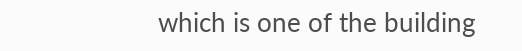which is one of the building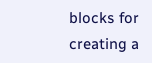blocks for creating a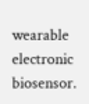wearable electronic biosensor.